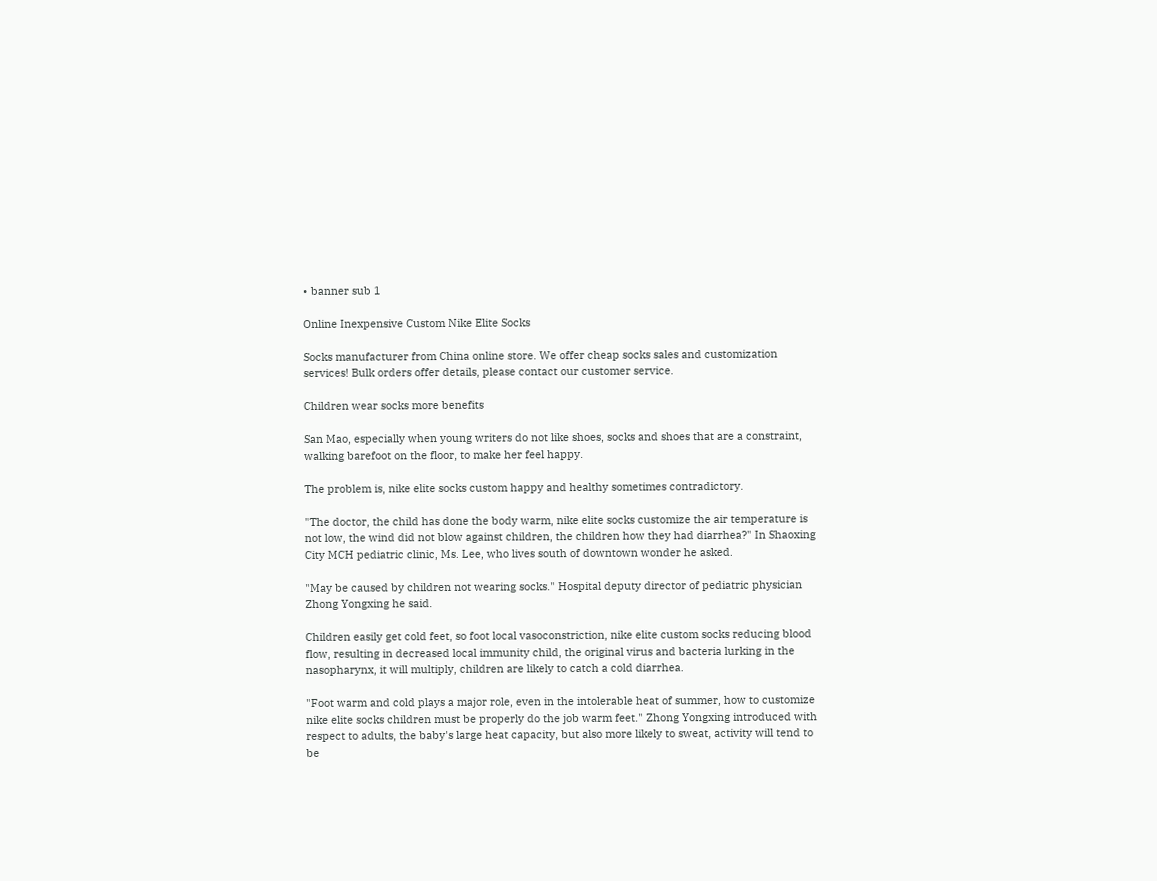• banner sub 1

Online Inexpensive Custom Nike Elite Socks

Socks manufacturer from China online store. We offer cheap socks sales and customization services! Bulk orders offer details, please contact our customer service.

Children wear socks more benefits

San Mao, especially when young writers do not like shoes, socks and shoes that are a constraint, walking barefoot on the floor, to make her feel happy.

The problem is, nike elite socks custom happy and healthy sometimes contradictory.

"The doctor, the child has done the body warm, nike elite socks customize the air temperature is not low, the wind did not blow against children, the children how they had diarrhea?" In Shaoxing City MCH pediatric clinic, Ms. Lee, who lives south of downtown wonder he asked.

"May be caused by children not wearing socks." Hospital deputy director of pediatric physician Zhong Yongxing he said.

Children easily get cold feet, so foot local vasoconstriction, nike elite custom socks reducing blood flow, resulting in decreased local immunity child, the original virus and bacteria lurking in the nasopharynx, it will multiply, children are likely to catch a cold diarrhea.

"Foot warm and cold plays a major role, even in the intolerable heat of summer, how to customize nike elite socks children must be properly do the job warm feet." Zhong Yongxing introduced with respect to adults, the baby's large heat capacity, but also more likely to sweat, activity will tend to be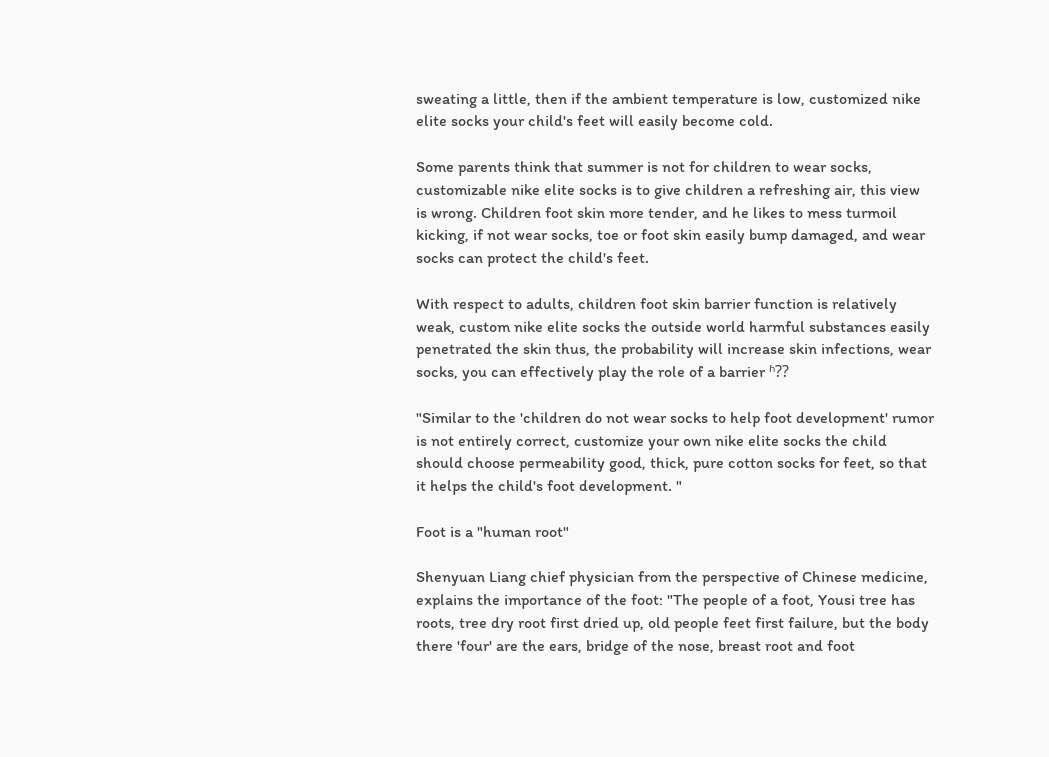sweating a little, then if the ambient temperature is low, customized nike elite socks your child's feet will easily become cold.

Some parents think that summer is not for children to wear socks, customizable nike elite socks is to give children a refreshing air, this view is wrong. Children foot skin more tender, and he likes to mess turmoil kicking, if not wear socks, toe or foot skin easily bump damaged, and wear socks can protect the child's feet.

With respect to adults, children foot skin barrier function is relatively weak, custom nike elite socks the outside world harmful substances easily penetrated the skin thus, the probability will increase skin infections, wear socks, you can effectively play the role of a barrier ʱ??

"Similar to the 'children do not wear socks to help foot development' rumor is not entirely correct, customize your own nike elite socks the child should choose permeability good, thick, pure cotton socks for feet, so that it helps the child's foot development. "

Foot is a "human root"

Shenyuan Liang chief physician from the perspective of Chinese medicine, explains the importance of the foot: "The people of a foot, Yousi tree has roots, tree dry root first dried up, old people feet first failure, but the body there 'four' are the ears, bridge of the nose, breast root and foot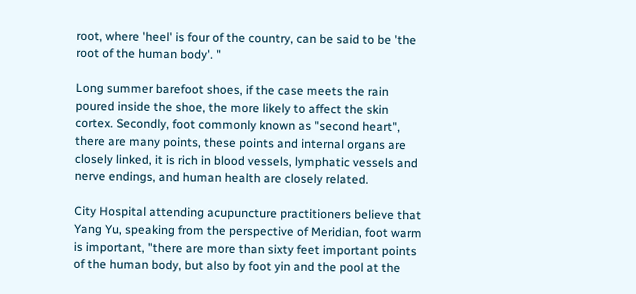root, where 'heel' is four of the country, can be said to be 'the root of the human body'. "

Long summer barefoot shoes, if the case meets the rain poured inside the shoe, the more likely to affect the skin cortex. Secondly, foot commonly known as "second heart", there are many points, these points and internal organs are closely linked, it is rich in blood vessels, lymphatic vessels and nerve endings, and human health are closely related.

City Hospital attending acupuncture practitioners believe that Yang Yu, speaking from the perspective of Meridian, foot warm is important, "there are more than sixty feet important points of the human body, but also by foot yin and the pool at the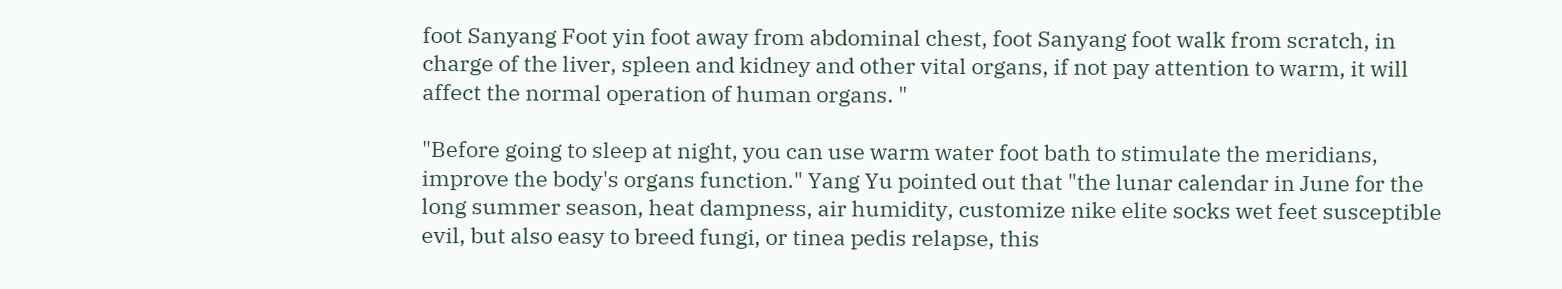foot Sanyang Foot yin foot away from abdominal chest, foot Sanyang foot walk from scratch, in charge of the liver, spleen and kidney and other vital organs, if not pay attention to warm, it will affect the normal operation of human organs. "

"Before going to sleep at night, you can use warm water foot bath to stimulate the meridians, improve the body's organs function." Yang Yu pointed out that "the lunar calendar in June for the long summer season, heat dampness, air humidity, customize nike elite socks wet feet susceptible evil, but also easy to breed fungi, or tinea pedis relapse, this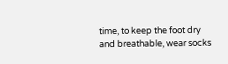time, to keep the foot dry and breathable, wear socks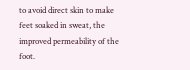to avoid direct skin to make feet soaked in sweat, the improved permeability of the foot.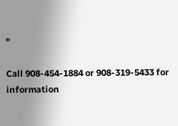"

Call 908-454-1884 or 908-319-5433 for information